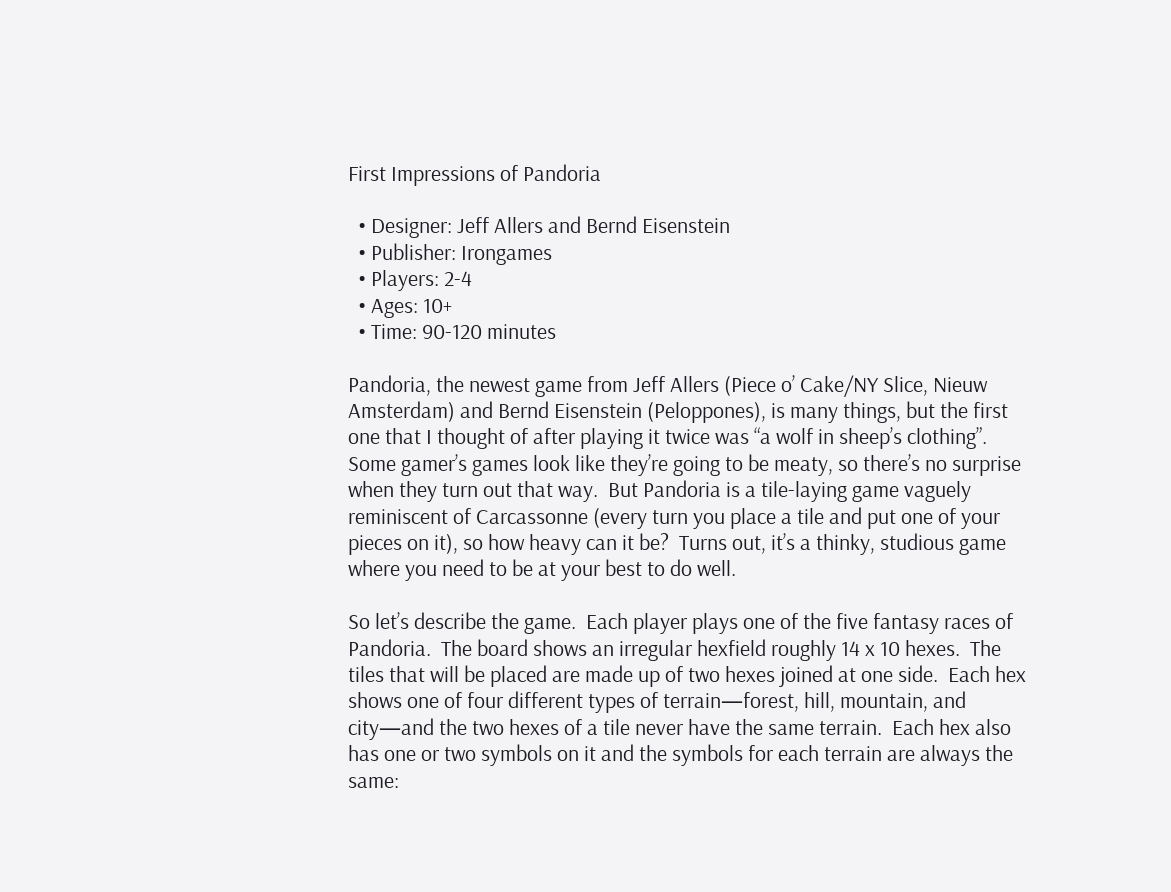First Impressions of Pandoria

  • Designer: Jeff Allers and Bernd Eisenstein
  • Publisher: Irongames
  • Players: 2-4
  • Ages: 10+
  • Time: 90-120 minutes

Pandoria, the newest game from Jeff Allers (Piece o’ Cake/NY Slice, Nieuw Amsterdam) and Bernd Eisenstein (Peloppones), is many things, but the first one that I thought of after playing it twice was “a wolf in sheep’s clothing”.  Some gamer’s games look like they’re going to be meaty, so there’s no surprise when they turn out that way.  But Pandoria is a tile-laying game vaguely reminiscent of Carcassonne (every turn you place a tile and put one of your pieces on it), so how heavy can it be?  Turns out, it’s a thinky, studious game where you need to be at your best to do well.

So let’s describe the game.  Each player plays one of the five fantasy races of Pandoria.  The board shows an irregular hexfield roughly 14 x 10 hexes.  The tiles that will be placed are made up of two hexes joined at one side.  Each hex shows one of four different types of terrain—forest, hill, mountain, and city—and the two hexes of a tile never have the same terrain.  Each hex also has one or two symbols on it and the symbols for each terrain are always the same: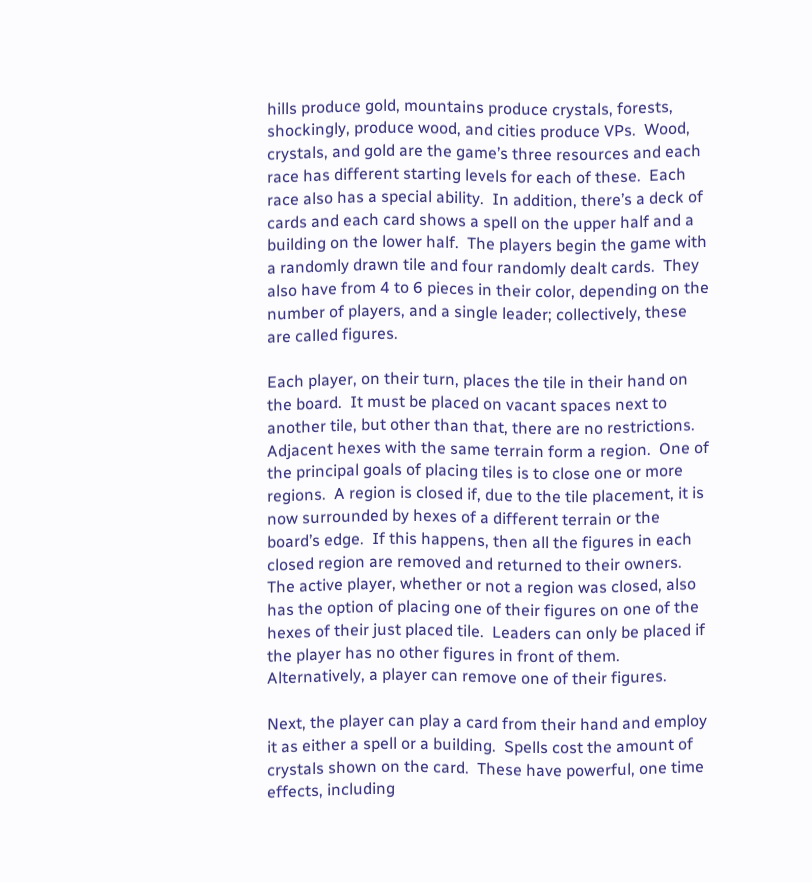hills produce gold, mountains produce crystals, forests, shockingly, produce wood, and cities produce VPs.  Wood, crystals, and gold are the game’s three resources and each race has different starting levels for each of these.  Each race also has a special ability.  In addition, there’s a deck of cards and each card shows a spell on the upper half and a building on the lower half.  The players begin the game with a randomly drawn tile and four randomly dealt cards.  They also have from 4 to 6 pieces in their color, depending on the number of players, and a single leader; collectively, these are called figures.

Each player, on their turn, places the tile in their hand on the board.  It must be placed on vacant spaces next to another tile, but other than that, there are no restrictions.  Adjacent hexes with the same terrain form a region.  One of the principal goals of placing tiles is to close one or more regions.  A region is closed if, due to the tile placement, it is now surrounded by hexes of a different terrain or the board’s edge.  If this happens, then all the figures in each closed region are removed and returned to their owners.  The active player, whether or not a region was closed, also has the option of placing one of their figures on one of the hexes of their just placed tile.  Leaders can only be placed if the player has no other figures in front of them.  Alternatively, a player can remove one of their figures.

Next, the player can play a card from their hand and employ it as either a spell or a building.  Spells cost the amount of crystals shown on the card.  These have powerful, one time effects, including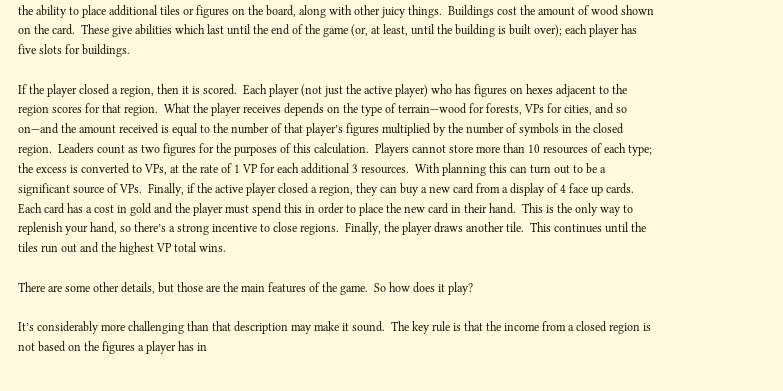the ability to place additional tiles or figures on the board, along with other juicy things.  Buildings cost the amount of wood shown on the card.  These give abilities which last until the end of the game (or, at least, until the building is built over); each player has five slots for buildings.

If the player closed a region, then it is scored.  Each player (not just the active player) who has figures on hexes adjacent to the region scores for that region.  What the player receives depends on the type of terrain—wood for forests, VPs for cities, and so on—and the amount received is equal to the number of that player’s figures multiplied by the number of symbols in the closed region.  Leaders count as two figures for the purposes of this calculation.  Players cannot store more than 10 resources of each type; the excess is converted to VPs, at the rate of 1 VP for each additional 3 resources.  With planning this can turn out to be a significant source of VPs.  Finally, if the active player closed a region, they can buy a new card from a display of 4 face up cards.  Each card has a cost in gold and the player must spend this in order to place the new card in their hand.  This is the only way to replenish your hand, so there’s a strong incentive to close regions.  Finally, the player draws another tile.  This continues until the tiles run out and the highest VP total wins.

There are some other details, but those are the main features of the game.  So how does it play?

It’s considerably more challenging than that description may make it sound.  The key rule is that the income from a closed region is not based on the figures a player has in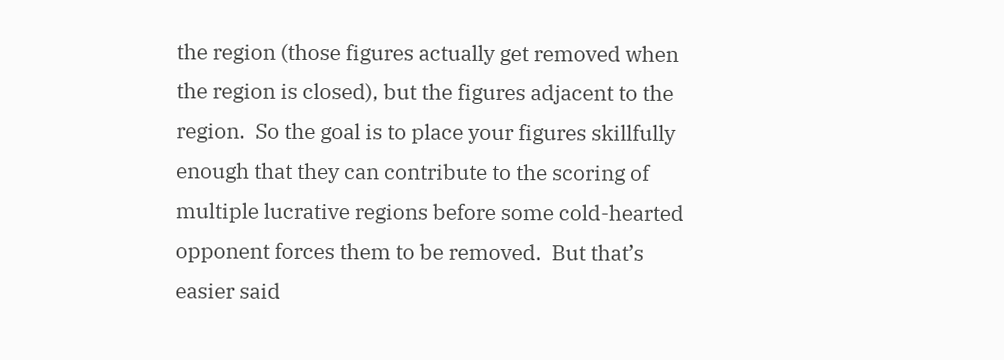the region (those figures actually get removed when the region is closed), but the figures adjacent to the region.  So the goal is to place your figures skillfully enough that they can contribute to the scoring of multiple lucrative regions before some cold-hearted opponent forces them to be removed.  But that’s easier said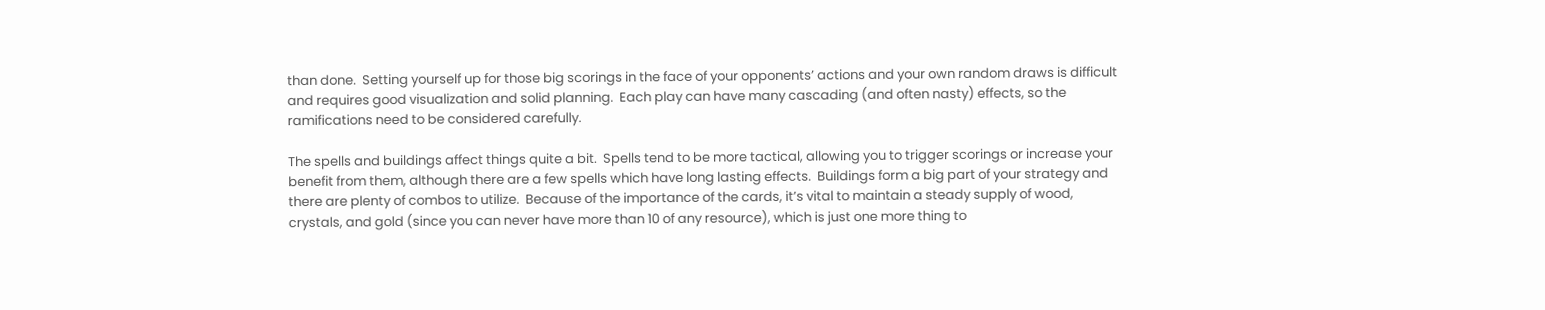than done.  Setting yourself up for those big scorings in the face of your opponents’ actions and your own random draws is difficult and requires good visualization and solid planning.  Each play can have many cascading (and often nasty) effects, so the ramifications need to be considered carefully.

The spells and buildings affect things quite a bit.  Spells tend to be more tactical, allowing you to trigger scorings or increase your benefit from them, although there are a few spells which have long lasting effects.  Buildings form a big part of your strategy and there are plenty of combos to utilize.  Because of the importance of the cards, it’s vital to maintain a steady supply of wood, crystals, and gold (since you can never have more than 10 of any resource), which is just one more thing to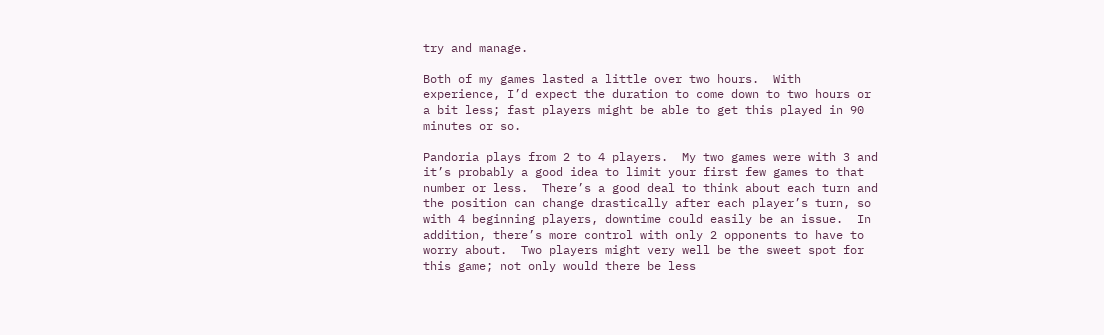try and manage.

Both of my games lasted a little over two hours.  With experience, I’d expect the duration to come down to two hours or a bit less; fast players might be able to get this played in 90 minutes or so.

Pandoria plays from 2 to 4 players.  My two games were with 3 and it’s probably a good idea to limit your first few games to that number or less.  There’s a good deal to think about each turn and the position can change drastically after each player’s turn, so with 4 beginning players, downtime could easily be an issue.  In addition, there’s more control with only 2 opponents to have to worry about.  Two players might very well be the sweet spot for this game; not only would there be less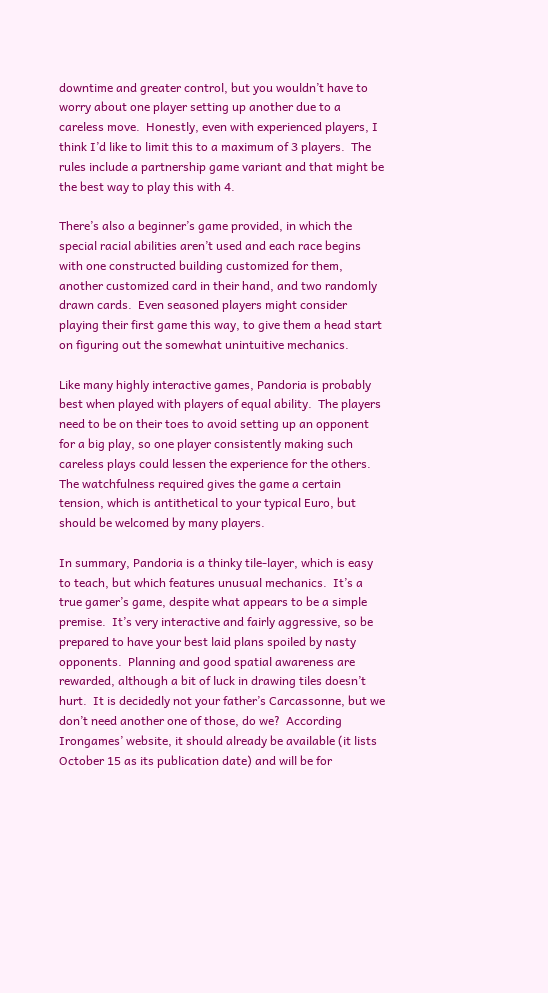downtime and greater control, but you wouldn’t have to worry about one player setting up another due to a careless move.  Honestly, even with experienced players, I think I’d like to limit this to a maximum of 3 players.  The rules include a partnership game variant and that might be the best way to play this with 4.

There’s also a beginner’s game provided, in which the special racial abilities aren’t used and each race begins with one constructed building customized for them, another customized card in their hand, and two randomly drawn cards.  Even seasoned players might consider playing their first game this way, to give them a head start on figuring out the somewhat unintuitive mechanics.

Like many highly interactive games, Pandoria is probably best when played with players of equal ability.  The players need to be on their toes to avoid setting up an opponent for a big play, so one player consistently making such careless plays could lessen the experience for the others.  The watchfulness required gives the game a certain tension, which is antithetical to your typical Euro, but should be welcomed by many players.

In summary, Pandoria is a thinky tile-layer, which is easy to teach, but which features unusual mechanics.  It’s a true gamer’s game, despite what appears to be a simple premise.  It’s very interactive and fairly aggressive, so be prepared to have your best laid plans spoiled by nasty opponents.  Planning and good spatial awareness are rewarded, although a bit of luck in drawing tiles doesn’t hurt.  It is decidedly not your father’s Carcassonne, but we don’t need another one of those, do we?  According Irongames’ website, it should already be available (it lists October 15 as its publication date) and will be for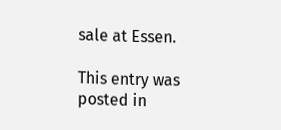sale at Essen.

This entry was posted in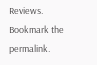Reviews. Bookmark the permalink.